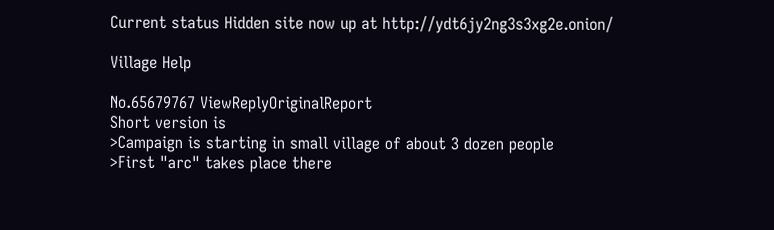Current status Hidden site now up at http://ydt6jy2ng3s3xg2e.onion/

Village Help

No.65679767 ViewReplyOriginalReport
Short version is
>Campaign is starting in small village of about 3 dozen people
>First "arc" takes place there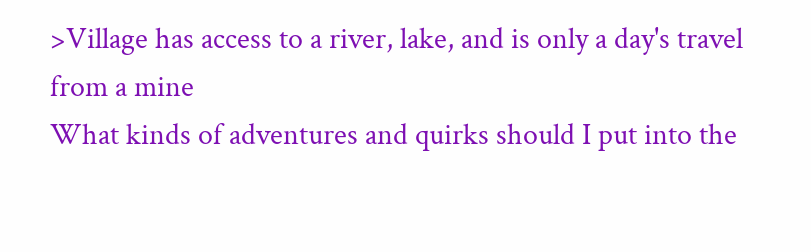>Village has access to a river, lake, and is only a day's travel from a mine
What kinds of adventures and quirks should I put into the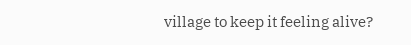village to keep it feeling alive?